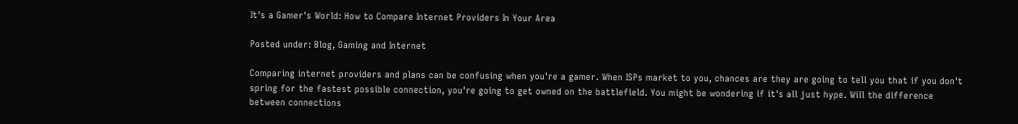It's a Gamer's World: How to Compare Internet Providers In Your Area

Posted under: Blog, Gaming and Internet

Comparing internet providers and plans can be confusing when you're a gamer. When ISPs market to you, chances are they are going to tell you that if you don't spring for the fastest possible connection, you're going to get owned on the battlefield. You might be wondering if it's all just hype. Will the difference between connections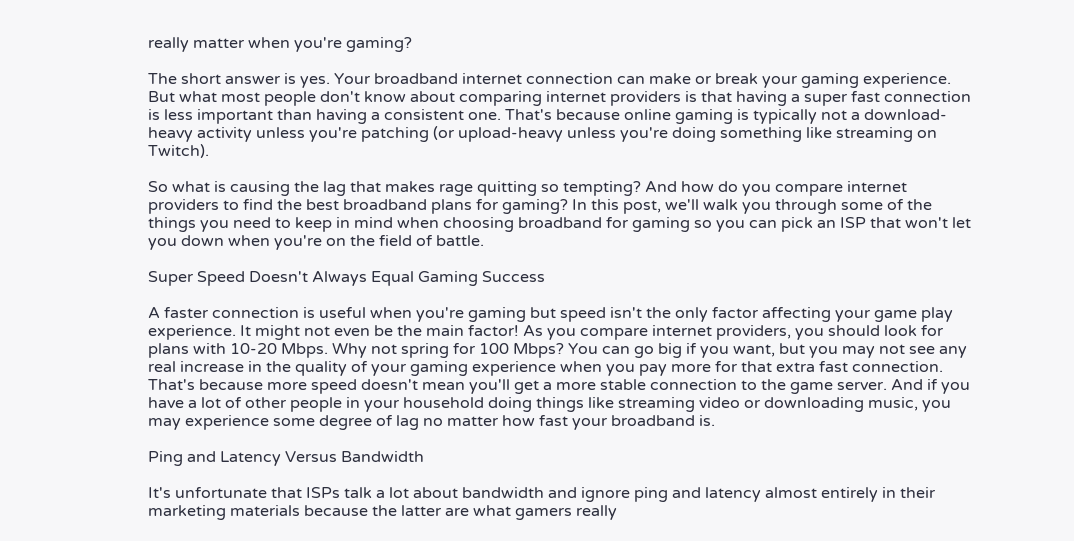really matter when you're gaming?

The short answer is yes. Your broadband internet connection can make or break your gaming experience. But what most people don't know about comparing internet providers is that having a super fast connection is less important than having a consistent one. That's because online gaming is typically not a download-heavy activity unless you're patching (or upload-heavy unless you're doing something like streaming on Twitch).

So what is causing the lag that makes rage quitting so tempting? And how do you compare internet providers to find the best broadband plans for gaming? In this post, we'll walk you through some of the things you need to keep in mind when choosing broadband for gaming so you can pick an ISP that won't let you down when you're on the field of battle.

Super Speed Doesn't Always Equal Gaming Success

A faster connection is useful when you're gaming but speed isn't the only factor affecting your game play experience. It might not even be the main factor! As you compare internet providers, you should look for plans with 10-20 Mbps. Why not spring for 100 Mbps? You can go big if you want, but you may not see any real increase in the quality of your gaming experience when you pay more for that extra fast connection. That's because more speed doesn't mean you'll get a more stable connection to the game server. And if you have a lot of other people in your household doing things like streaming video or downloading music, you may experience some degree of lag no matter how fast your broadband is.

Ping and Latency Versus Bandwidth

It's unfortunate that ISPs talk a lot about bandwidth and ignore ping and latency almost entirely in their marketing materials because the latter are what gamers really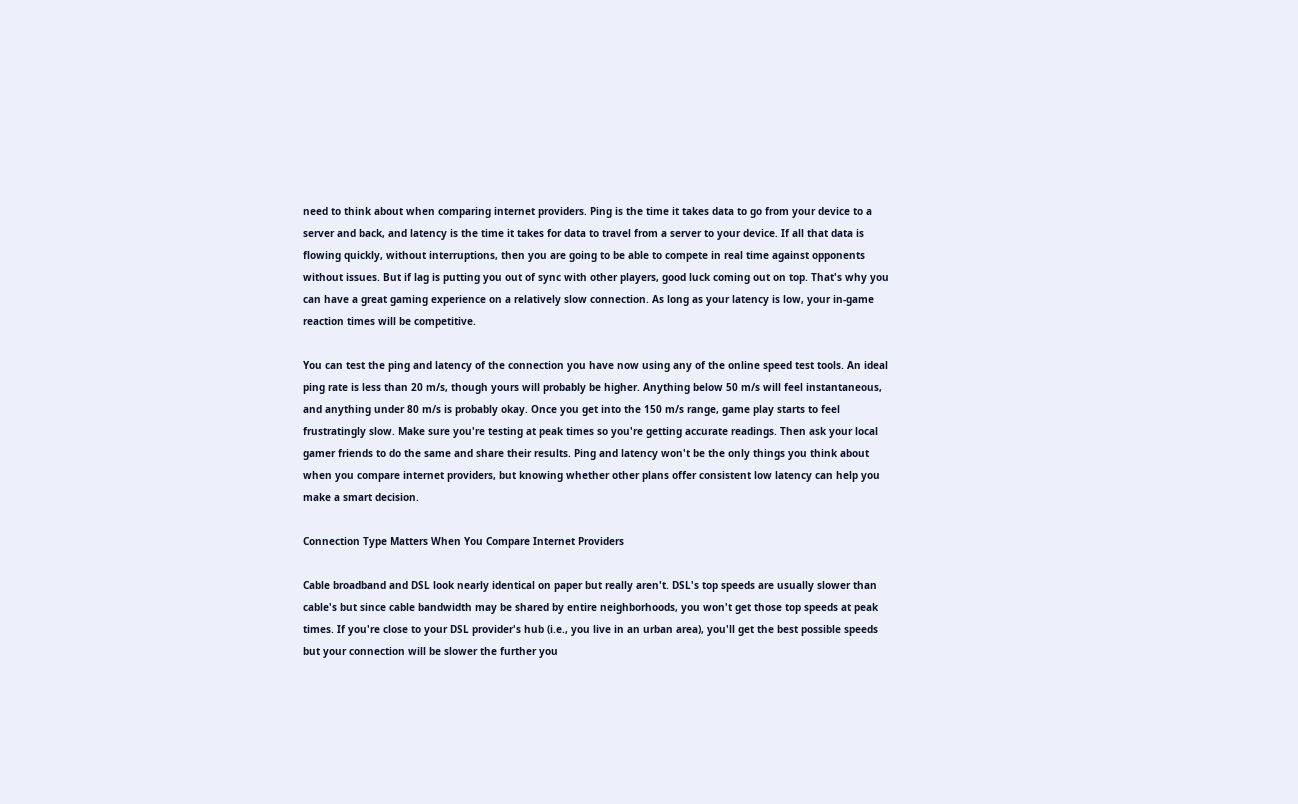need to think about when comparing internet providers. Ping is the time it takes data to go from your device to a server and back, and latency is the time it takes for data to travel from a server to your device. If all that data is flowing quickly, without interruptions, then you are going to be able to compete in real time against opponents without issues. But if lag is putting you out of sync with other players, good luck coming out on top. That's why you can have a great gaming experience on a relatively slow connection. As long as your latency is low, your in-game reaction times will be competitive.

You can test the ping and latency of the connection you have now using any of the online speed test tools. An ideal ping rate is less than 20 m/s, though yours will probably be higher. Anything below 50 m/s will feel instantaneous, and anything under 80 m/s is probably okay. Once you get into the 150 m/s range, game play starts to feel frustratingly slow. Make sure you're testing at peak times so you're getting accurate readings. Then ask your local gamer friends to do the same and share their results. Ping and latency won't be the only things you think about when you compare internet providers, but knowing whether other plans offer consistent low latency can help you make a smart decision.

Connection Type Matters When You Compare Internet Providers

Cable broadband and DSL look nearly identical on paper but really aren't. DSL's top speeds are usually slower than cable's but since cable bandwidth may be shared by entire neighborhoods, you won't get those top speeds at peak times. If you're close to your DSL provider's hub (i.e., you live in an urban area), you'll get the best possible speeds but your connection will be slower the further you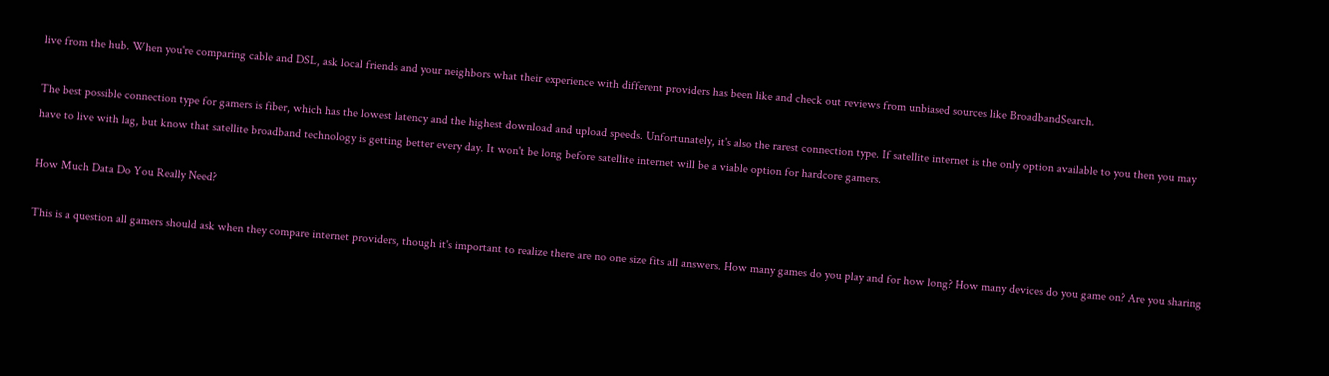live from the hub. When you're comparing cable and DSL, ask local friends and your neighbors what their experience with different providers has been like and check out reviews from unbiased sources like BroadbandSearch.

The best possible connection type for gamers is fiber, which has the lowest latency and the highest download and upload speeds. Unfortunately, it's also the rarest connection type. If satellite internet is the only option available to you then you may have to live with lag, but know that satellite broadband technology is getting better every day. It won't be long before satellite internet will be a viable option for hardcore gamers.

How Much Data Do You Really Need?

This is a question all gamers should ask when they compare internet providers, though it's important to realize there are no one size fits all answers. How many games do you play and for how long? How many devices do you game on? Are you sharing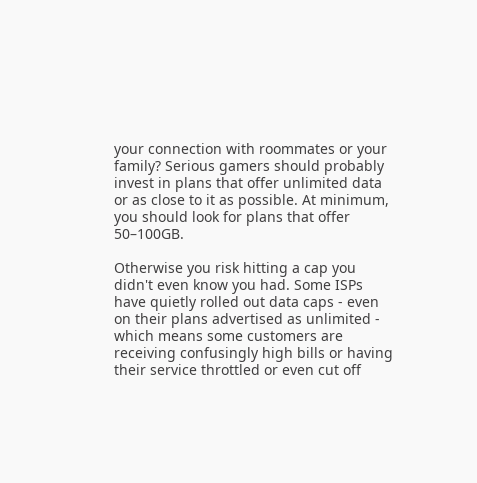your connection with roommates or your family? Serious gamers should probably invest in plans that offer unlimited data or as close to it as possible. At minimum, you should look for plans that offer 50–100GB.

Otherwise you risk hitting a cap you didn't even know you had. Some ISPs have quietly rolled out data caps - even on their plans advertised as unlimited - which means some customers are receiving confusingly high bills or having their service throttled or even cut off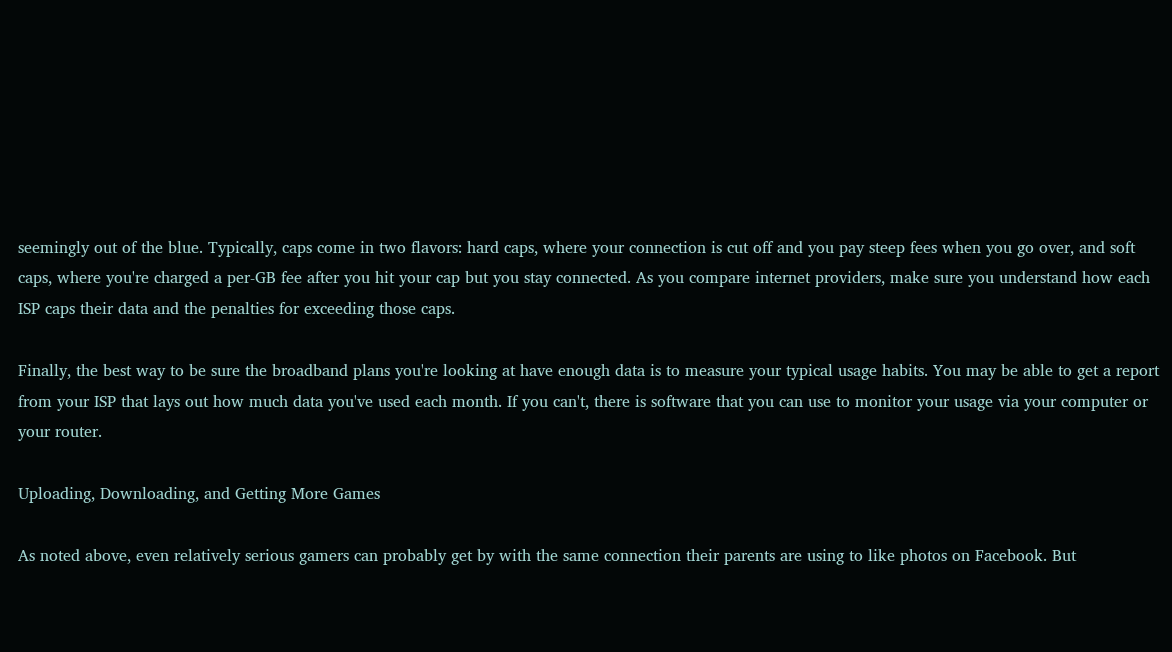seemingly out of the blue. Typically, caps come in two flavors: hard caps, where your connection is cut off and you pay steep fees when you go over, and soft caps, where you're charged a per-GB fee after you hit your cap but you stay connected. As you compare internet providers, make sure you understand how each ISP caps their data and the penalties for exceeding those caps.

Finally, the best way to be sure the broadband plans you're looking at have enough data is to measure your typical usage habits. You may be able to get a report from your ISP that lays out how much data you've used each month. If you can't, there is software that you can use to monitor your usage via your computer or your router.

Uploading, Downloading, and Getting More Games

As noted above, even relatively serious gamers can probably get by with the same connection their parents are using to like photos on Facebook. But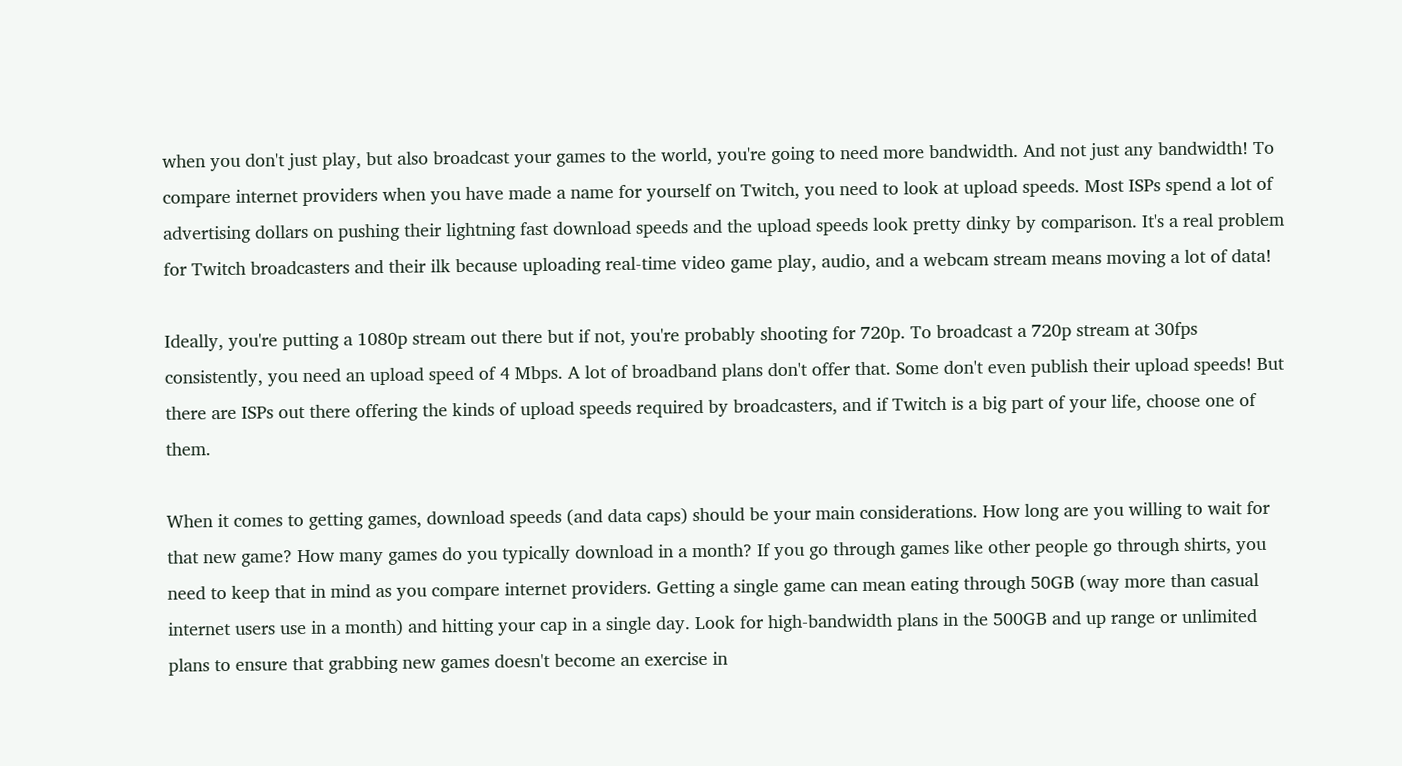when you don't just play, but also broadcast your games to the world, you're going to need more bandwidth. And not just any bandwidth! To compare internet providers when you have made a name for yourself on Twitch, you need to look at upload speeds. Most ISPs spend a lot of advertising dollars on pushing their lightning fast download speeds and the upload speeds look pretty dinky by comparison. It's a real problem for Twitch broadcasters and their ilk because uploading real-time video game play, audio, and a webcam stream means moving a lot of data!

Ideally, you're putting a 1080p stream out there but if not, you're probably shooting for 720p. To broadcast a 720p stream at 30fps consistently, you need an upload speed of 4 Mbps. A lot of broadband plans don't offer that. Some don't even publish their upload speeds! But there are ISPs out there offering the kinds of upload speeds required by broadcasters, and if Twitch is a big part of your life, choose one of them.

When it comes to getting games, download speeds (and data caps) should be your main considerations. How long are you willing to wait for that new game? How many games do you typically download in a month? If you go through games like other people go through shirts, you need to keep that in mind as you compare internet providers. Getting a single game can mean eating through 50GB (way more than casual internet users use in a month) and hitting your cap in a single day. Look for high-bandwidth plans in the 500GB and up range or unlimited plans to ensure that grabbing new games doesn't become an exercise in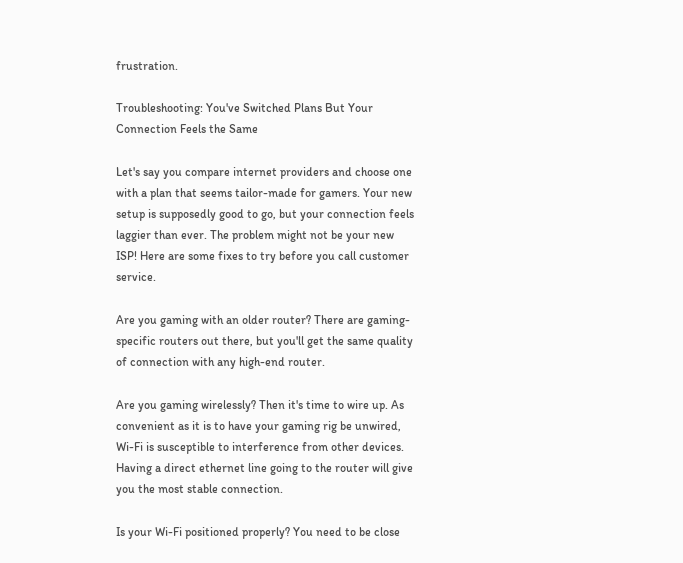frustration.

Troubleshooting: You've Switched Plans But Your Connection Feels the Same

Let's say you compare internet providers and choose one with a plan that seems tailor-made for gamers. Your new setup is supposedly good to go, but your connection feels laggier than ever. The problem might not be your new ISP! Here are some fixes to try before you call customer service.

Are you gaming with an older router? There are gaming-specific routers out there, but you'll get the same quality of connection with any high-end router.

Are you gaming wirelessly? Then it's time to wire up. As convenient as it is to have your gaming rig be unwired, Wi-Fi is susceptible to interference from other devices. Having a direct ethernet line going to the router will give you the most stable connection.

Is your Wi-Fi positioned properly? You need to be close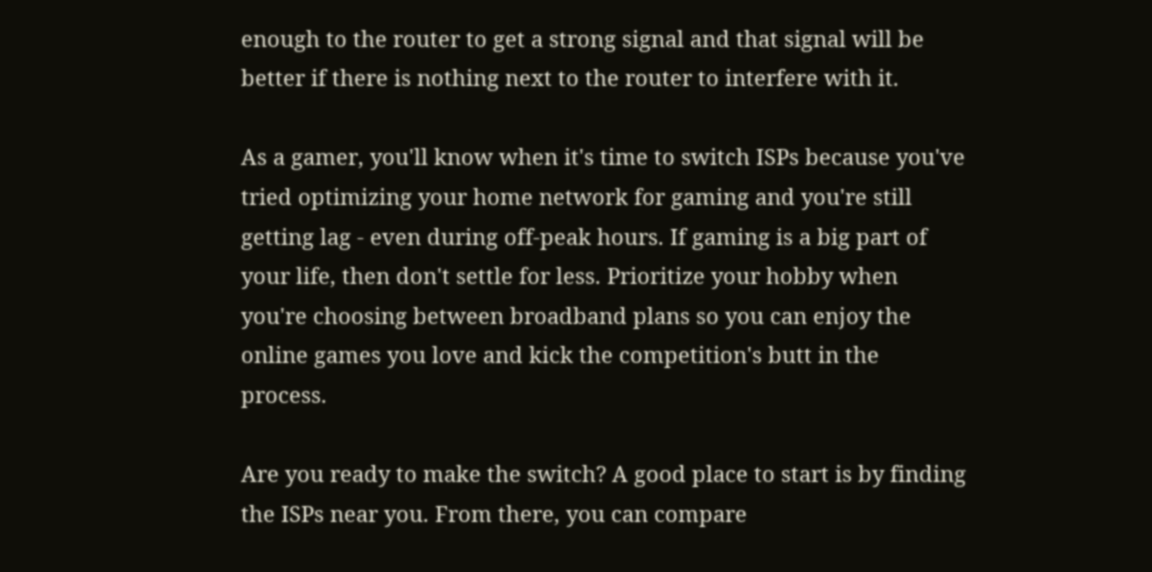enough to the router to get a strong signal and that signal will be better if there is nothing next to the router to interfere with it.

As a gamer, you'll know when it's time to switch ISPs because you've tried optimizing your home network for gaming and you're still getting lag - even during off-peak hours. If gaming is a big part of your life, then don't settle for less. Prioritize your hobby when you're choosing between broadband plans so you can enjoy the online games you love and kick the competition's butt in the process.

Are you ready to make the switch? A good place to start is by finding the ISPs near you. From there, you can compare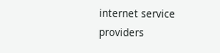internet service providers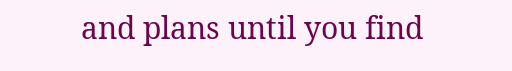and plans until you find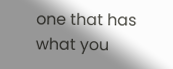one that has what you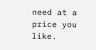need at a price you like.